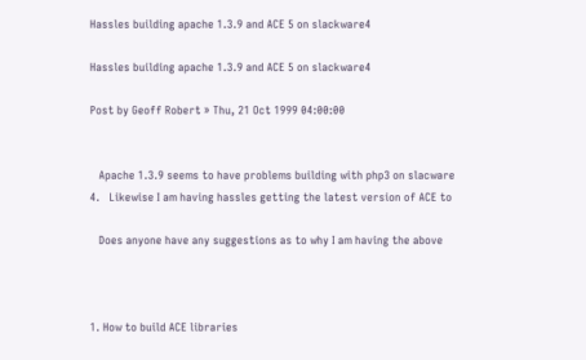Hassles building apache 1.3.9 and ACE 5 on slackware4

Hassles building apache 1.3.9 and ACE 5 on slackware4

Post by Geoff Robert » Thu, 21 Oct 1999 04:00:00


   Apache 1.3.9 seems to have problems building with php3 on slacware
4.   Likewise I am having hassles getting the latest version of ACE to

   Does anyone have any suggestions as to why I am having the above



1. How to build ACE libraries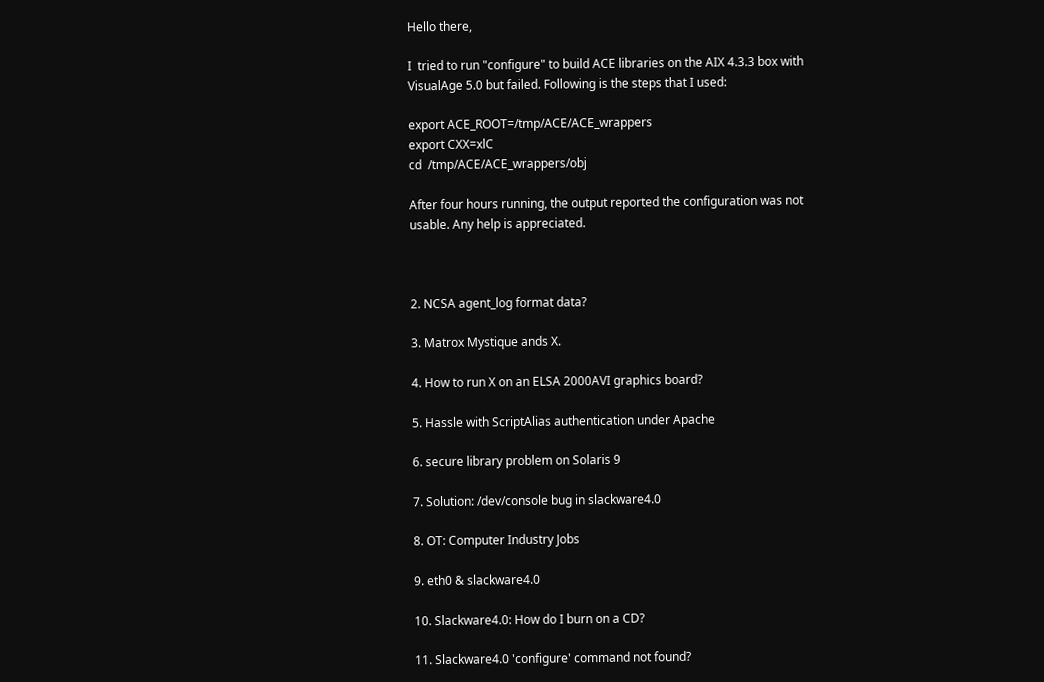Hello there,

I  tried to run "configure" to build ACE libraries on the AIX 4.3.3 box with
VisualAge 5.0 but failed. Following is the steps that I used:

export ACE_ROOT=/tmp/ACE/ACE_wrappers
export CXX=xlC
cd  /tmp/ACE/ACE_wrappers/obj

After four hours running, the output reported the configuration was not
usable. Any help is appreciated.



2. NCSA agent_log format data?

3. Matrox Mystique ands X.

4. How to run X on an ELSA 2000AVI graphics board?

5. Hassle with ScriptAlias authentication under Apache

6. secure library problem on Solaris 9

7. Solution: /dev/console bug in slackware4.0

8. OT: Computer Industry Jobs

9. eth0 & slackware4.0

10. Slackware4.0: How do I burn on a CD?

11. Slackware4.0 'configure' command not found?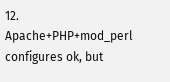12. Apache+PHP+mod_perl configures ok, but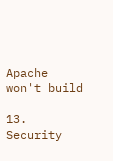Apache won't build

13. Security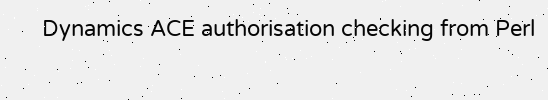Dynamics ACE authorisation checking from Perl